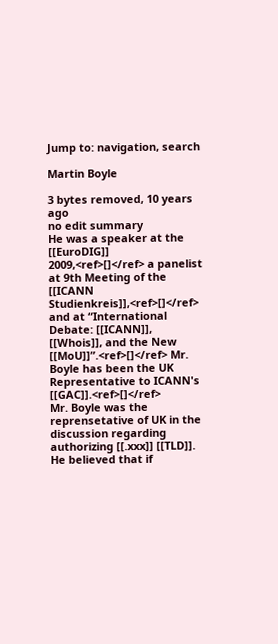Jump to: navigation, search

Martin Boyle

3 bytes removed, 10 years ago
no edit summary
He was a speaker at the [[EuroDIG]] 2009,<ref>[]</ref> a panelist at 9th Meeting of the [[ICANN Studienkreis]],<ref>[]</ref> and at “International Debate: [[ICANN]], [[Whois]], and the New [[MoU]]”.<ref>[]</ref> Mr. Boyle has been the UK Representative to ICANN's [[GAC]].<ref>[]</ref>
Mr. Boyle was the reprensetative of UK in the discussion regarding authorizing [[.xxx]] [[TLD]]. He believed that if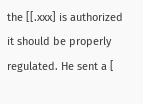the [[.xxx] is authorized it should be properly regulated. He sent a [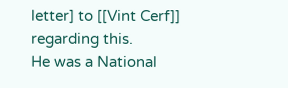letter] to [[Vint Cerf]] regarding this.
He was a National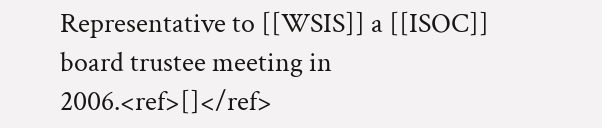Representative to [[WSIS]] a [[ISOC]] board trustee meeting in 2006.<ref>[]</ref>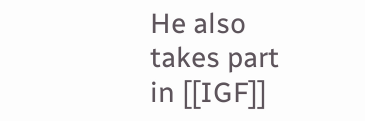He also takes part in [[IGF]]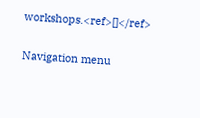workshops.<ref>[]</ref>

Navigation menu